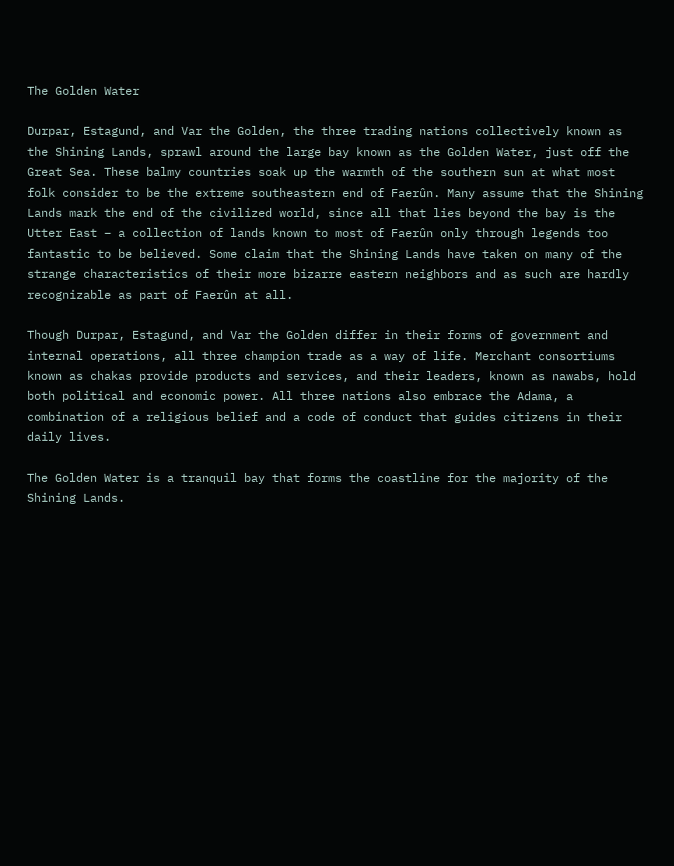The Golden Water

Durpar, Estagund, and Var the Golden, the three trading nations collectively known as the Shining Lands, sprawl around the large bay known as the Golden Water, just off the Great Sea. These balmy countries soak up the warmth of the southern sun at what most folk consider to be the extreme southeastern end of Faerûn. Many assume that the Shining Lands mark the end of the civilized world, since all that lies beyond the bay is the Utter East – a collection of lands known to most of Faerûn only through legends too fantastic to be believed. Some claim that the Shining Lands have taken on many of the strange characteristics of their more bizarre eastern neighbors and as such are hardly recognizable as part of Faerûn at all.

Though Durpar, Estagund, and Var the Golden differ in their forms of government and internal operations, all three champion trade as a way of life. Merchant consortiums known as chakas provide products and services, and their leaders, known as nawabs, hold both political and economic power. All three nations also embrace the Adama, a combination of a religious belief and a code of conduct that guides citizens in their daily lives.

The Golden Water is a tranquil bay that forms the coastline for the majority of the Shining Lands.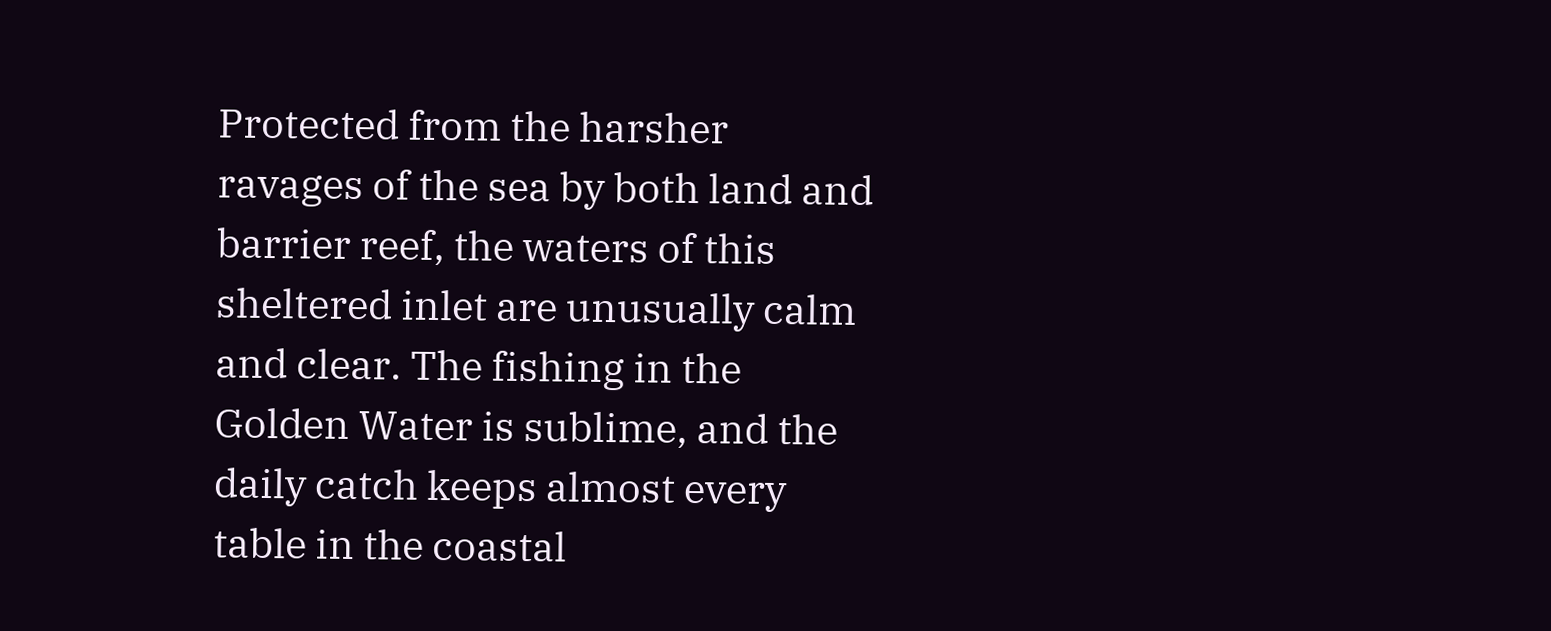Protected from the harsher ravages of the sea by both land and barrier reef, the waters of this sheltered inlet are unusually calm and clear. The fishing in the Golden Water is sublime, and the daily catch keeps almost every table in the coastal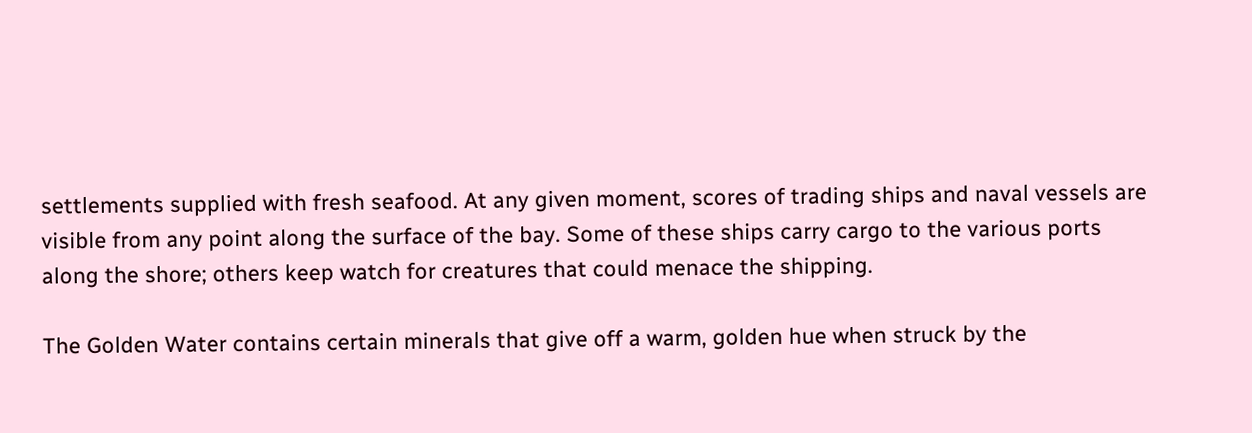settlements supplied with fresh seafood. At any given moment, scores of trading ships and naval vessels are visible from any point along the surface of the bay. Some of these ships carry cargo to the various ports along the shore; others keep watch for creatures that could menace the shipping.

The Golden Water contains certain minerals that give off a warm, golden hue when struck by the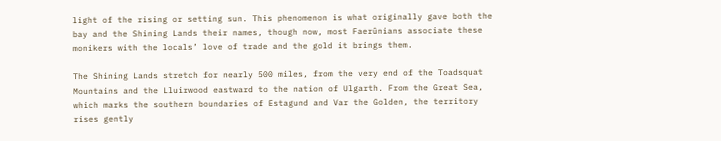light of the rising or setting sun. This phenomenon is what originally gave both the bay and the Shining Lands their names, though now, most Faerûnians associate these monikers with the locals’ love of trade and the gold it brings them.

The Shining Lands stretch for nearly 500 miles, from the very end of the Toadsquat Mountains and the Lluirwood eastward to the nation of Ulgarth. From the Great Sea, which marks the southern boundaries of Estagund and Var the Golden, the territory rises gently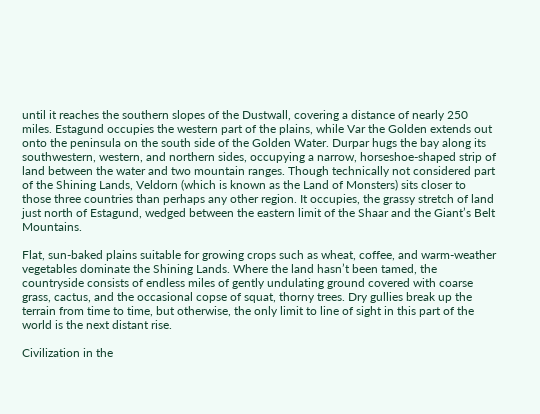until it reaches the southern slopes of the Dustwall, covering a distance of nearly 250 miles. Estagund occupies the western part of the plains, while Var the Golden extends out onto the peninsula on the south side of the Golden Water. Durpar hugs the bay along its southwestern, western, and northern sides, occupying a narrow, horseshoe-shaped strip of land between the water and two mountain ranges. Though technically not considered part of the Shining Lands, Veldorn (which is known as the Land of Monsters) sits closer to those three countries than perhaps any other region. It occupies, the grassy stretch of land just north of Estagund, wedged between the eastern limit of the Shaar and the Giant’s Belt Mountains.

Flat, sun-baked plains suitable for growing crops such as wheat, coffee, and warm-weather vegetables dominate the Shining Lands. Where the land hasn’t been tamed, the countryside consists of endless miles of gently undulating ground covered with coarse grass, cactus, and the occasional copse of squat, thorny trees. Dry gullies break up the terrain from time to time, but otherwise, the only limit to line of sight in this part of the world is the next distant rise.

Civilization in the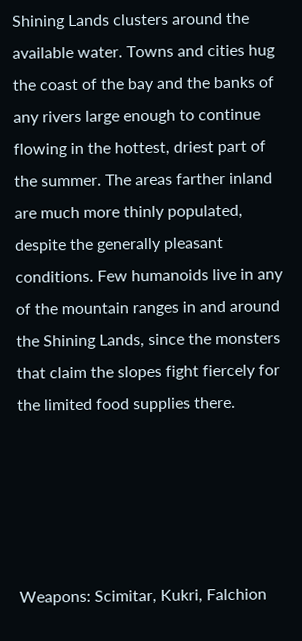Shining Lands clusters around the available water. Towns and cities hug the coast of the bay and the banks of any rivers large enough to continue flowing in the hottest, driest part of the summer. The areas farther inland are much more thinly populated, despite the generally pleasant conditions. Few humanoids live in any of the mountain ranges in and around the Shining Lands, since the monsters that claim the slopes fight fiercely for the limited food supplies there.





Weapons: Scimitar, Kukri, Falchion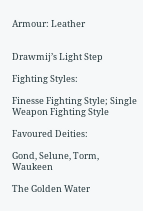Armour: Leather


Drawmij’s Light Step

Fighting Styles:

Finesse Fighting Style; Single Weapon Fighting Style

Favoured Deities:

Gond, Selune, Torm, Waukeen

The Golden Water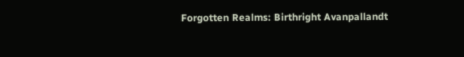Forgotten Realms: Birthright Avanpallandt